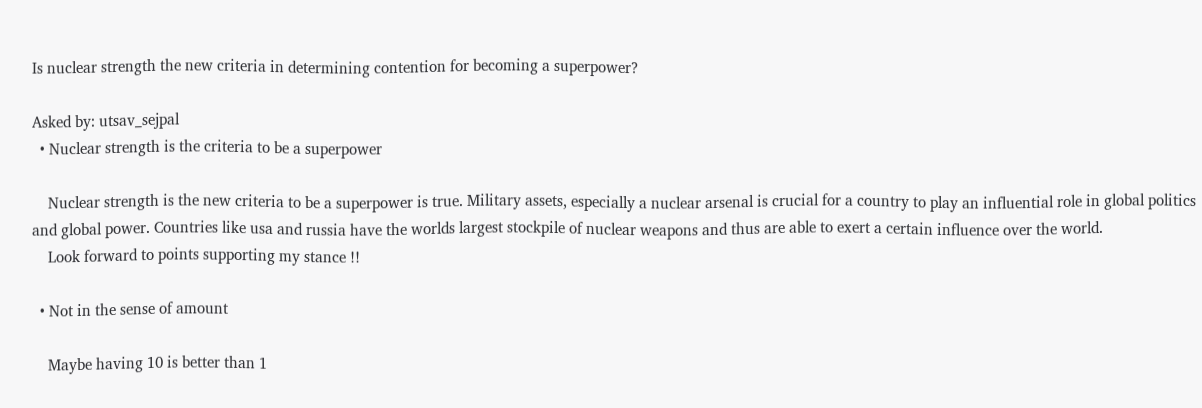Is nuclear strength the new criteria in determining contention for becoming a superpower?

Asked by: utsav_sejpal
  • Nuclear strength is the criteria to be a superpower

    Nuclear strength is the new criteria to be a superpower is true. Military assets, especially a nuclear arsenal is crucial for a country to play an influential role in global politics and global power. Countries like usa and russia have the worlds largest stockpile of nuclear weapons and thus are able to exert a certain influence over the world.
    Look forward to points supporting my stance !!

  • Not in the sense of amount

    Maybe having 10 is better than 1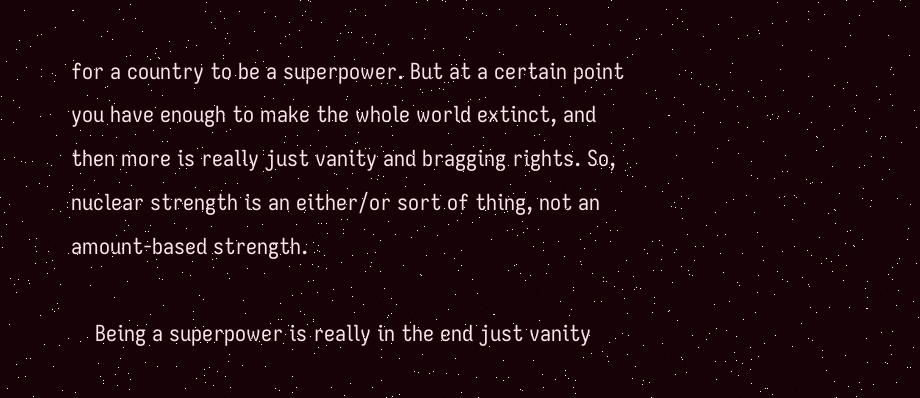for a country to be a superpower. But at a certain point you have enough to make the whole world extinct, and then more is really just vanity and bragging rights. So, nuclear strength is an either/or sort of thing, not an amount-based strength.

    Being a superpower is really in the end just vanity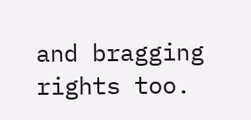and bragging rights too.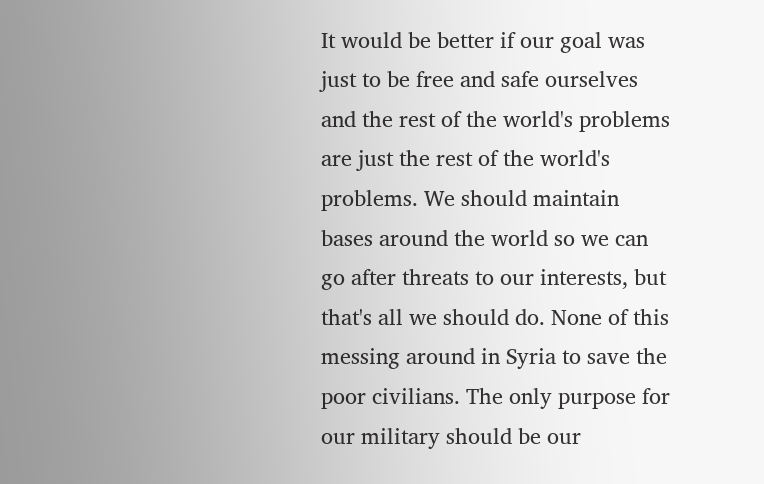It would be better if our goal was just to be free and safe ourselves and the rest of the world's problems are just the rest of the world's problems. We should maintain bases around the world so we can go after threats to our interests, but that's all we should do. None of this messing around in Syria to save the poor civilians. The only purpose for our military should be our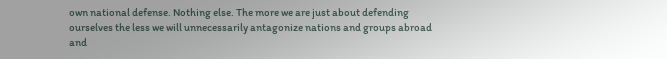own national defense. Nothing else. The more we are just about defending ourselves the less we will unnecessarily antagonize nations and groups abroad and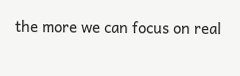the more we can focus on real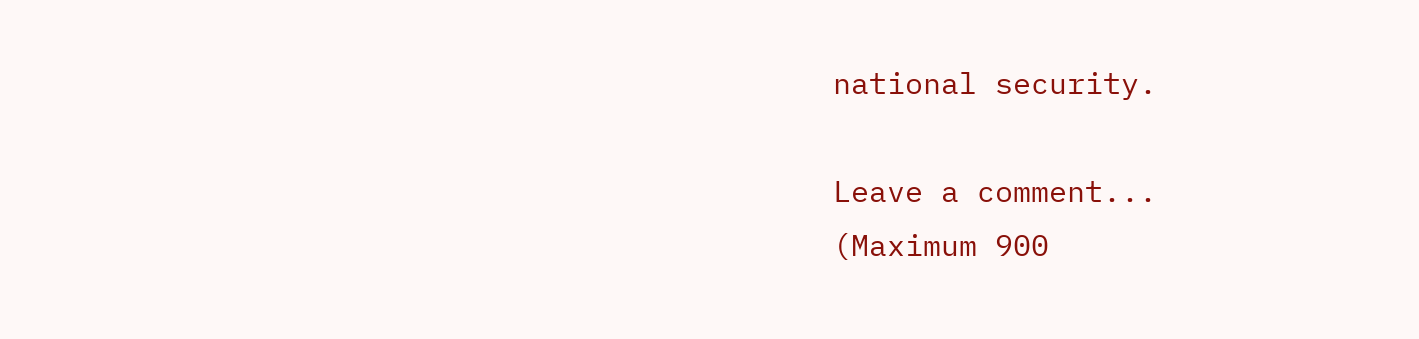national security.

Leave a comment...
(Maximum 900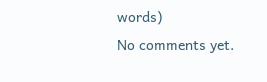words)
No comments yet.